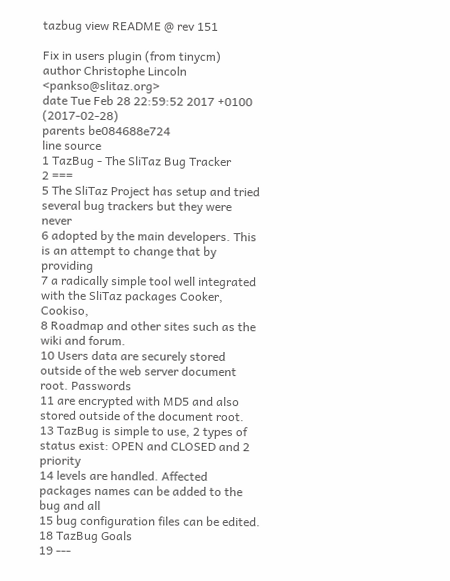tazbug view README @ rev 151

Fix in users plugin (from tinycm)
author Christophe Lincoln <pankso@slitaz.org>
date Tue Feb 28 22:59:52 2017 +0100 (2017-02-28)
parents be084688e724
line source
1 TazBug - The SliTaz Bug Tracker
2 ===
5 The SliTaz Project has setup and tried several bug trackers but they were never
6 adopted by the main developers. This is an attempt to change that by providing
7 a radically simple tool well integrated with the SliTaz packages Cooker, Cookiso,
8 Roadmap and other sites such as the wiki and forum.
10 Users data are securely stored outside of the web server document root. Passwords
11 are encrypted with MD5 and also stored outside of the document root.
13 TazBug is simple to use, 2 types of status exist: OPEN and CLOSED and 2 priority
14 levels are handled. Affected packages names can be added to the bug and all
15 bug configuration files can be edited.
18 TazBug Goals
19 ---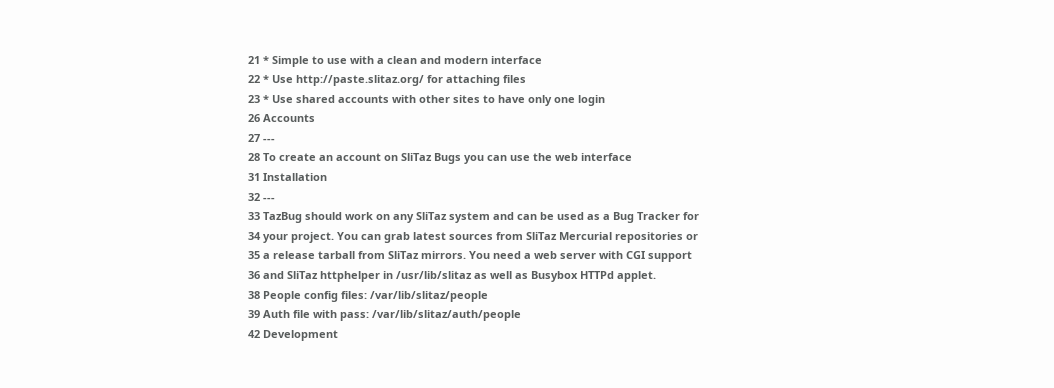21 * Simple to use with a clean and modern interface
22 * Use http://paste.slitaz.org/ for attaching files
23 * Use shared accounts with other sites to have only one login
26 Accounts
27 ---
28 To create an account on SliTaz Bugs you can use the web interface
31 Installation
32 ---
33 TazBug should work on any SliTaz system and can be used as a Bug Tracker for
34 your project. You can grab latest sources from SliTaz Mercurial repositories or
35 a release tarball from SliTaz mirrors. You need a web server with CGI support
36 and SliTaz httphelper in /usr/lib/slitaz as well as Busybox HTTPd applet.
38 People config files: /var/lib/slitaz/people
39 Auth file with pass: /var/lib/slitaz/auth/people
42 Development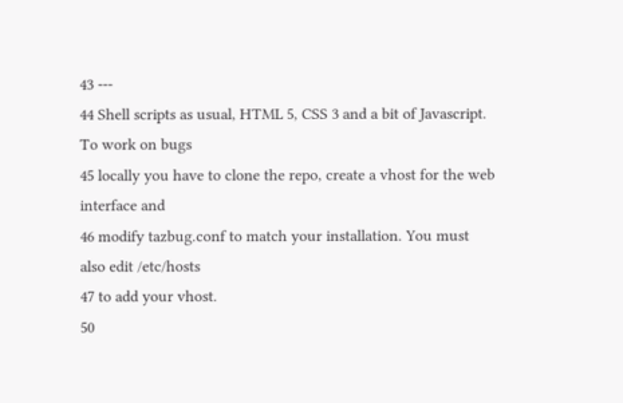43 ---
44 Shell scripts as usual, HTML 5, CSS 3 and a bit of Javascript. To work on bugs
45 locally you have to clone the repo, create a vhost for the web interface and
46 modify tazbug.conf to match your installation. You must also edit /etc/hosts
47 to add your vhost.
50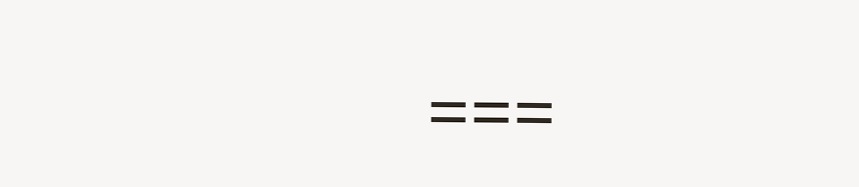===